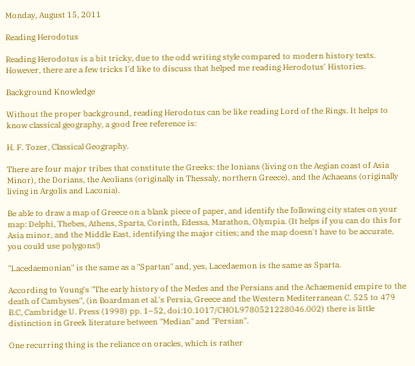Monday, August 15, 2011

Reading Herodotus

Reading Herodotus is a bit tricky, due to the odd writing style compared to modern history texts. However, there are a few tricks I'd like to discuss that helped me reading Herodotus' Histories.

Background Knowledge

Without the proper background, reading Herodotus can be like reading Lord of the Rings. It helps to know classical geography, a good free reference is:

H. F. Tozer, Classical Geography.

There are four major tribes that constitute the Greeks: the Ionians (living on the Aegian coast of Asia Minor), the Dorians, the Aeolians (originally in Thessaly, northern Greece), and the Achaeans (originally living in Argolis and Laconia).

Be able to draw a map of Greece on a blank piece of paper, and identify the following city states on your map: Delphi, Thebes, Athens, Sparta, Corinth, Edessa, Marathon, Olympia. (It helps if you can do this for Asia minor, and the Middle East, identifying the major cities; and the map doesn't have to be accurate, you could use polygons!)

"Lacedaemonian" is the same as a "Spartan" and, yes, Lacedaemon is the same as Sparta.

According to Young's "The early history of the Medes and the Persians and the Achaemenid empire to the death of Cambyses", (in Boardman et al.'s Persia, Greece and the Western Mediterranean C. 525 to 479 B.C, Cambridge U. Press (1998) pp. 1–52, doi:10.1017/CHOL9780521228046.002) there is little distinction in Greek literature between "Median" and "Persian".

One recurring thing is the reliance on oracles, which is rather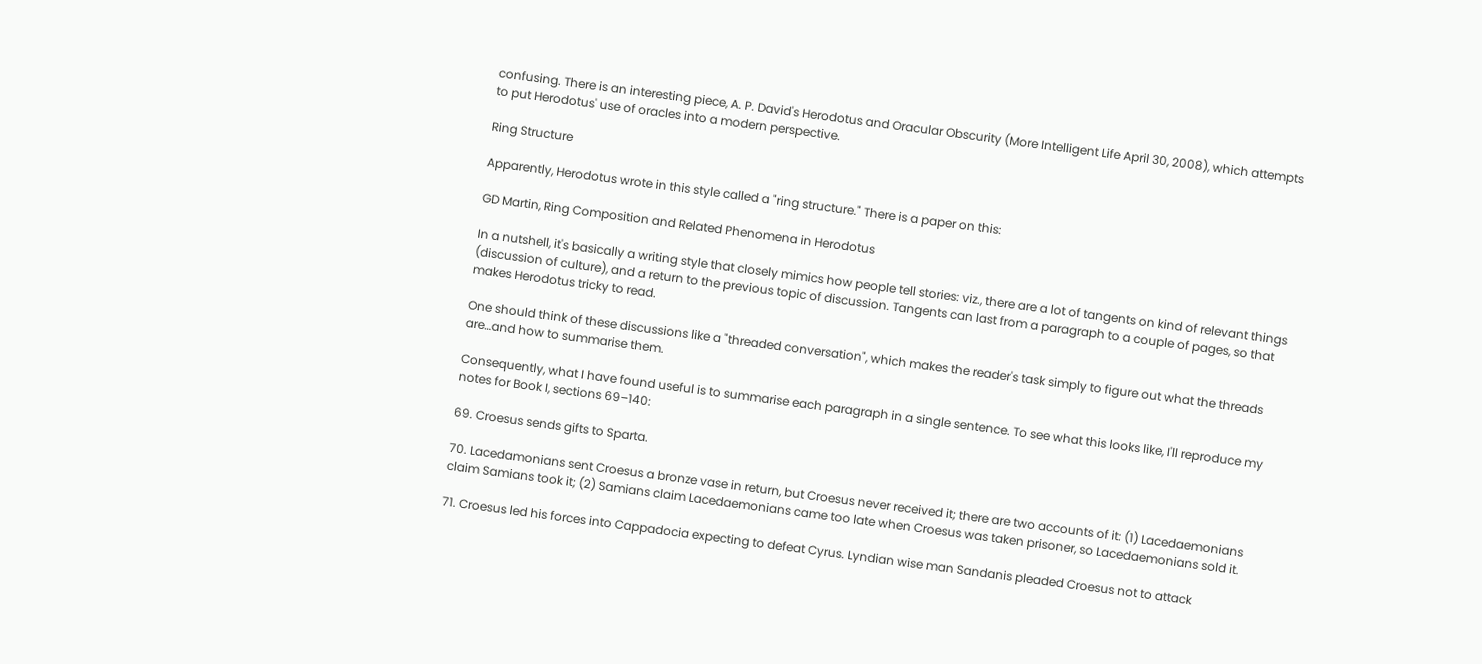confusing. There is an interesting piece, A. P. David's Herodotus and Oracular Obscurity (More Intelligent Life April 30, 2008), which attempts to put Herodotus' use of oracles into a modern perspective.

Ring Structure

Apparently, Herodotus wrote in this style called a "ring structure." There is a paper on this:

GD Martin, Ring Composition and Related Phenomena in Herodotus

In a nutshell, it's basically a writing style that closely mimics how people tell stories: viz., there are a lot of tangents on kind of relevant things (discussion of culture), and a return to the previous topic of discussion. Tangents can last from a paragraph to a couple of pages, so that makes Herodotus tricky to read.

One should think of these discussions like a "threaded conversation", which makes the reader's task simply to figure out what the threads are…and how to summarise them.

Consequently, what I have found useful is to summarise each paragraph in a single sentence. To see what this looks like, I'll reproduce my notes for Book I, sections 69–140:

69. Croesus sends gifts to Sparta.

70. Lacedamonians sent Croesus a bronze vase in return, but Croesus never received it; there are two accounts of it: (1) Lacedaemonians claim Samians took it; (2) Samians claim Lacedaemonians came too late when Croesus was taken prisoner, so Lacedaemonians sold it.

71. Croesus led his forces into Cappadocia expecting to defeat Cyrus. Lyndian wise man Sandanis pleaded Croesus not to attack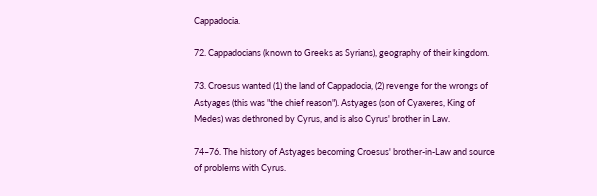Cappadocia.

72. Cappadocians (known to Greeks as Syrians), geography of their kingdom.

73. Croesus wanted (1) the land of Cappadocia, (2) revenge for the wrongs of Astyages (this was "the chief reason"). Astyages (son of Cyaxeres, King of Medes) was dethroned by Cyrus, and is also Cyrus' brother in Law.

74–76. The history of Astyages becoming Croesus' brother-in-Law and source of problems with Cyrus.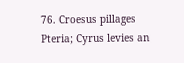76. Croesus pillages Pteria; Cyrus levies an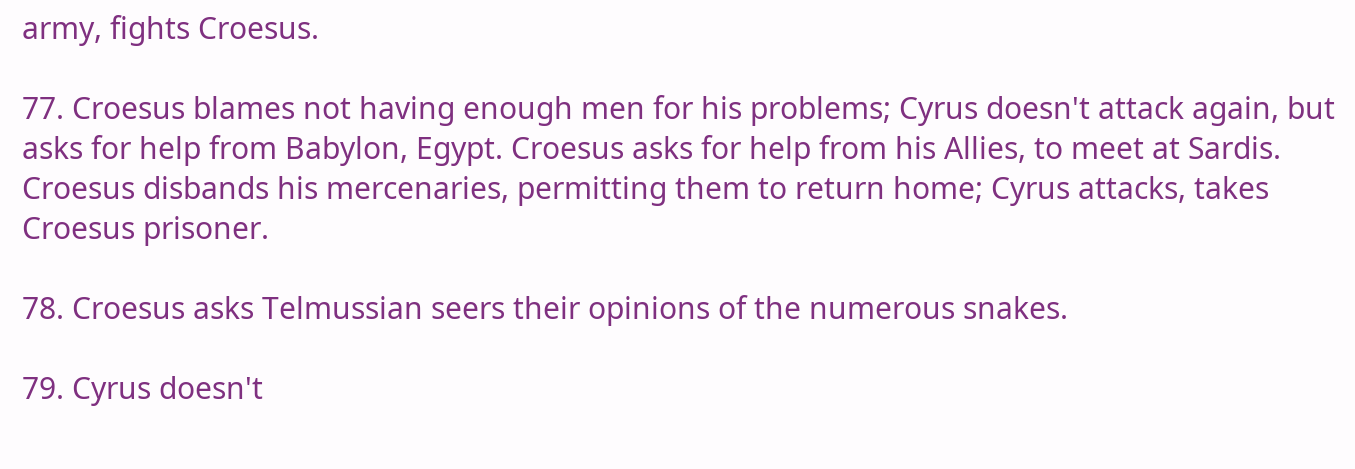army, fights Croesus.

77. Croesus blames not having enough men for his problems; Cyrus doesn't attack again, but asks for help from Babylon, Egypt. Croesus asks for help from his Allies, to meet at Sardis. Croesus disbands his mercenaries, permitting them to return home; Cyrus attacks, takes Croesus prisoner.

78. Croesus asks Telmussian seers their opinions of the numerous snakes.

79. Cyrus doesn't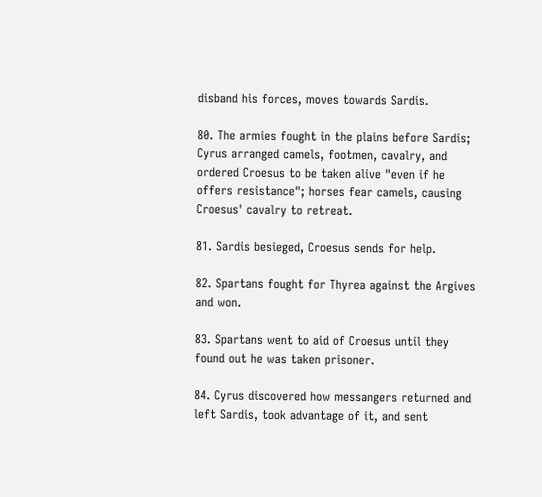disband his forces, moves towards Sardis.

80. The armies fought in the plains before Sardis; Cyrus arranged camels, footmen, cavalry, and ordered Croesus to be taken alive "even if he offers resistance"; horses fear camels, causing Croesus' cavalry to retreat.

81. Sardis besieged, Croesus sends for help.

82. Spartans fought for Thyrea against the Argives and won.

83. Spartans went to aid of Croesus until they found out he was taken prisoner.

84. Cyrus discovered how messangers returned and left Sardis, took advantage of it, and sent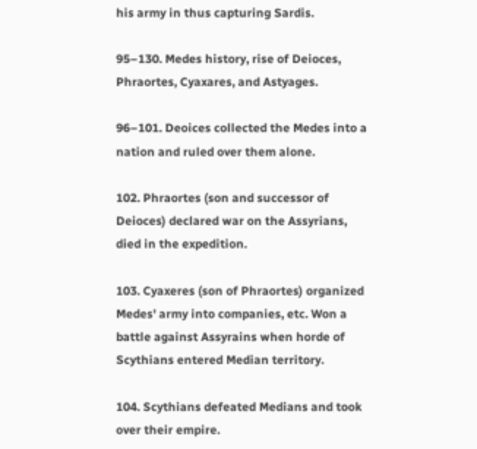his army in thus capturing Sardis.

95–130. Medes history, rise of Deioces, Phraortes, Cyaxares, and Astyages.

96–101. Deoices collected the Medes into a nation and ruled over them alone.

102. Phraortes (son and successor of Deioces) declared war on the Assyrians, died in the expedition.

103. Cyaxeres (son of Phraortes) organized Medes' army into companies, etc. Won a battle against Assyrains when horde of Scythians entered Median territory.

104. Scythians defeated Medians and took over their empire.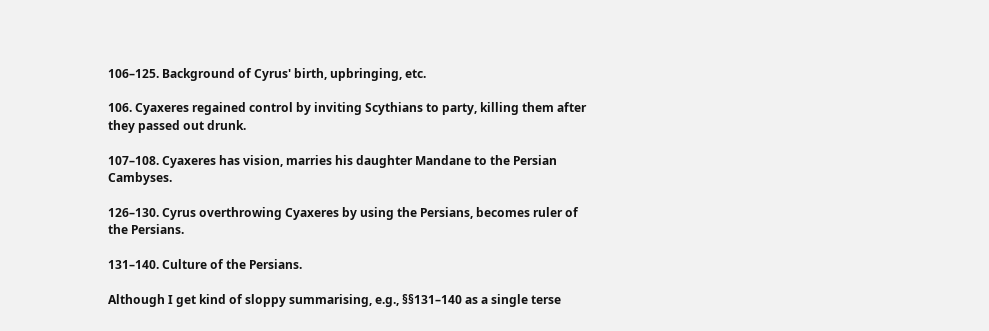106–125. Background of Cyrus' birth, upbringing, etc.

106. Cyaxeres regained control by inviting Scythians to party, killing them after they passed out drunk.

107–108. Cyaxeres has vision, marries his daughter Mandane to the Persian Cambyses.

126–130. Cyrus overthrowing Cyaxeres by using the Persians, becomes ruler of the Persians.

131–140. Culture of the Persians.

Although I get kind of sloppy summarising, e.g., §§131–140 as a single terse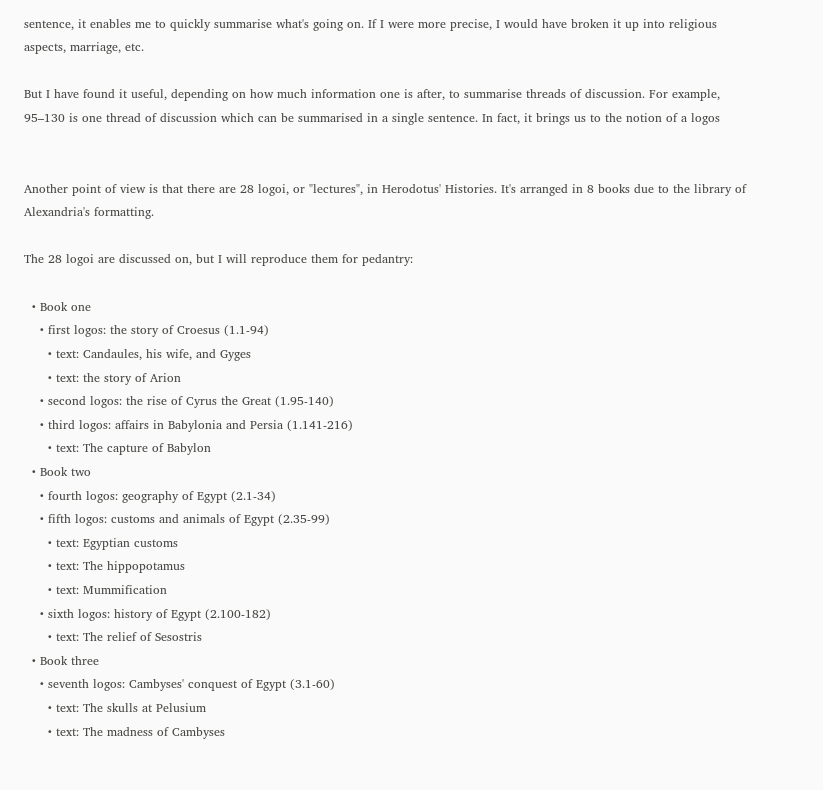sentence, it enables me to quickly summarise what's going on. If I were more precise, I would have broken it up into religious aspects, marriage, etc.

But I have found it useful, depending on how much information one is after, to summarise threads of discussion. For example, 95–130 is one thread of discussion which can be summarised in a single sentence. In fact, it brings us to the notion of a logos


Another point of view is that there are 28 logoi, or "lectures", in Herodotus' Histories. It's arranged in 8 books due to the library of Alexandria's formatting.

The 28 logoi are discussed on, but I will reproduce them for pedantry:

  • Book one
    • first logos: the story of Croesus (1.1-94)
      • text: Candaules, his wife, and Gyges
      • text: the story of Arion
    • second logos: the rise of Cyrus the Great (1.95-140)
    • third logos: affairs in Babylonia and Persia (1.141-216)
      • text: The capture of Babylon
  • Book two
    • fourth logos: geography of Egypt (2.1-34)
    • fifth logos: customs and animals of Egypt (2.35-99)
      • text: Egyptian customs
      • text: The hippopotamus
      • text: Mummification
    • sixth logos: history of Egypt (2.100-182)
      • text: The relief of Sesostris
  • Book three
    • seventh logos: Cambyses' conquest of Egypt (3.1-60)
      • text: The skulls at Pelusium
      • text: The madness of Cambyses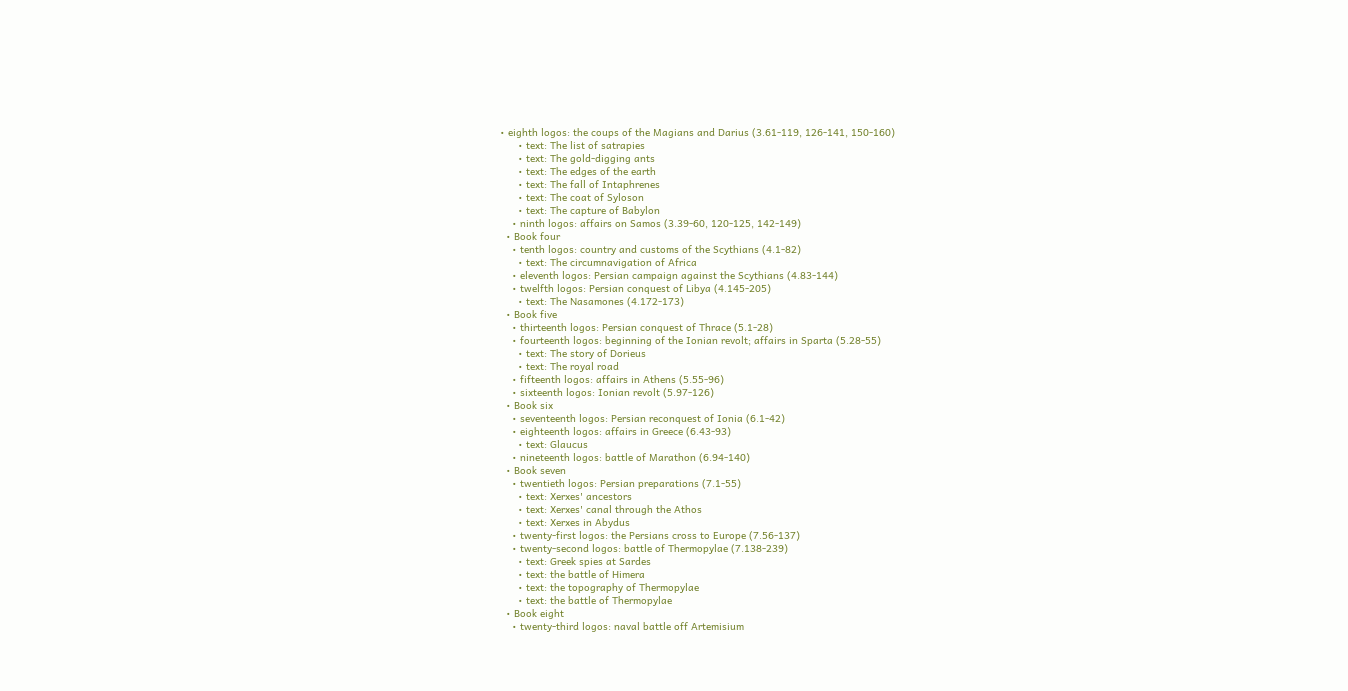• eighth logos: the coups of the Magians and Darius (3.61-119, 126-141, 150-160)
      • text: The list of satrapies
      • text: The gold-digging ants
      • text: The edges of the earth
      • text: The fall of Intaphrenes
      • text: The coat of Syloson
      • text: The capture of Babylon
    • ninth logos: affairs on Samos (3.39-60, 120-125, 142-149)
  • Book four
    • tenth logos: country and customs of the Scythians (4.1-82)
      • text: The circumnavigation of Africa
    • eleventh logos: Persian campaign against the Scythians (4.83-144)
    • twelfth logos: Persian conquest of Libya (4.145-205)
      • text: The Nasamones (4.172-173)
  • Book five
    • thirteenth logos: Persian conquest of Thrace (5.1-28)
    • fourteenth logos: beginning of the Ionian revolt; affairs in Sparta (5.28-55)
      • text: The story of Dorieus
      • text: The royal road
    • fifteenth logos: affairs in Athens (5.55-96)
    • sixteenth logos: Ionian revolt (5.97-126)
  • Book six
    • seventeenth logos: Persian reconquest of Ionia (6.1-42)
    • eighteenth logos: affairs in Greece (6.43-93)
      • text: Glaucus
    • nineteenth logos: battle of Marathon (6.94-140)
  • Book seven
    • twentieth logos: Persian preparations (7.1-55)
      • text: Xerxes' ancestors
      • text: Xerxes' canal through the Athos
      • text: Xerxes in Abydus
    • twenty-first logos: the Persians cross to Europe (7.56-137)
    • twenty-second logos: battle of Thermopylae (7.138-239)
      • text: Greek spies at Sardes
      • text: the battle of Himera
      • text: the topography of Thermopylae
      • text: the battle of Thermopylae
  • Book eight
    • twenty-third logos: naval battle off Artemisium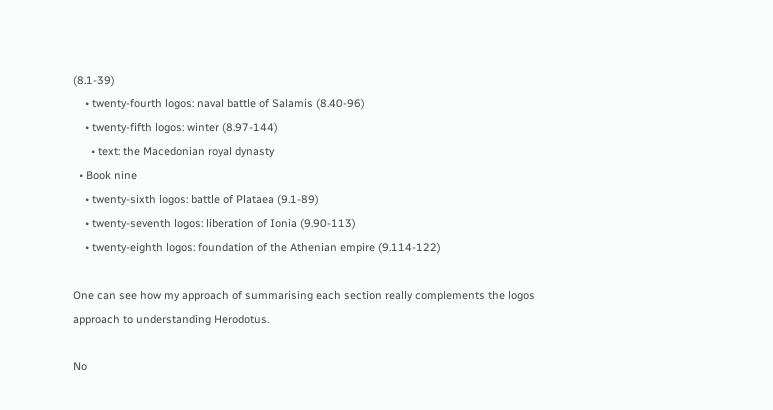(8.1-39)
    • twenty-fourth logos: naval battle of Salamis (8.40-96)
    • twenty-fifth logos: winter (8.97-144)
      • text: the Macedonian royal dynasty
  • Book nine
    • twenty-sixth logos: battle of Plataea (9.1-89)
    • twenty-seventh logos: liberation of Ionia (9.90-113)
    • twenty-eighth logos: foundation of the Athenian empire (9.114-122)

One can see how my approach of summarising each section really complements the logos approach to understanding Herodotus.

No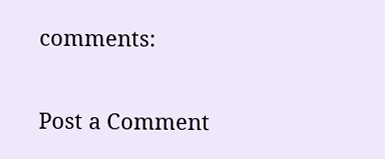comments:

Post a Comment